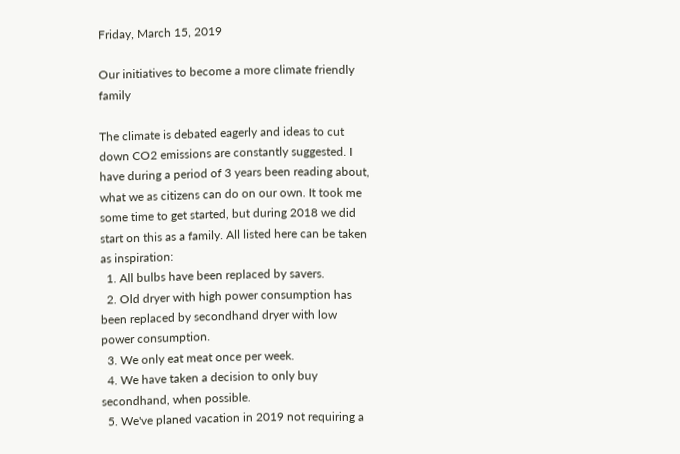Friday, March 15, 2019

Our initiatives to become a more climate friendly family

The climate is debated eagerly and ideas to cut down CO2 emissions are constantly suggested. I have during a period of 3 years been reading about, what we as citizens can do on our own. It took me some time to get started, but during 2018 we did start on this as a family. All listed here can be taken as inspiration:
  1. All bulbs have been replaced by savers.
  2. Old dryer with high power consumption has been replaced by secondhand dryer with low power consumption.
  3. We only eat meat once per week.
  4. We have taken a decision to only buy secondhand, when possible.
  5. We've planed vacation in 2019 not requiring a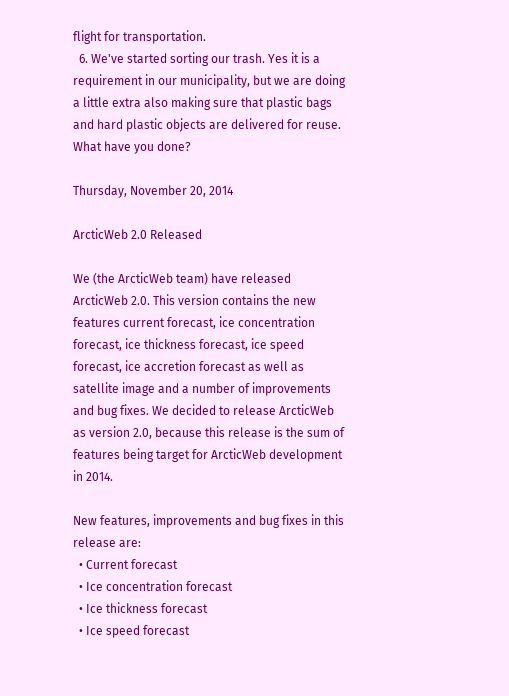flight for transportation.
  6. We've started sorting our trash. Yes it is a requirement in our municipality, but we are doing a little extra also making sure that plastic bags and hard plastic objects are delivered for reuse.
What have you done?

Thursday, November 20, 2014

ArcticWeb 2.0 Released

We (the ArcticWeb team) have released ArcticWeb 2.0. This version contains the new features current forecast, ice concentration forecast, ice thickness forecast, ice speed forecast, ice accretion forecast as well as satellite image and a number of improvements and bug fixes. We decided to release ArcticWeb as version 2.0, because this release is the sum of features being target for ArcticWeb development in 2014.

New features, improvements and bug fixes in this release are:
  • Current forecast
  • Ice concentration forecast
  • Ice thickness forecast
  • Ice speed forecast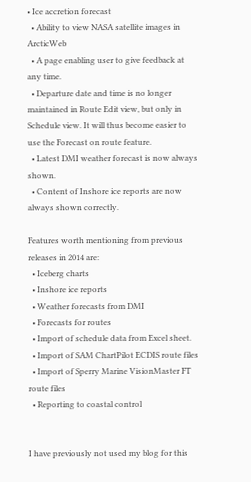• Ice accretion forecast
  • Ability to view NASA satellite images in ArcticWeb
  • A page enabling user to give feedback at any time.
  • Departure date and time is no longer maintained in Route Edit view, but only in Schedule view. It will thus become easier to use the Forecast on route feature.
  • Latest DMI weather forecast is now always shown.
  • Content of Inshore ice reports are now always shown correctly.

Features worth mentioning from previous releases in 2014 are:
  • Iceberg charts
  • Inshore ice reports
  • Weather forecasts from DMI
  • Forecasts for routes
  • Import of schedule data from Excel sheet.
  • Import of SAM ChartPilot ECDIS route files
  • Import of Sperry Marine VisionMaster FT route files
  • Reporting to coastal control


I have previously not used my blog for this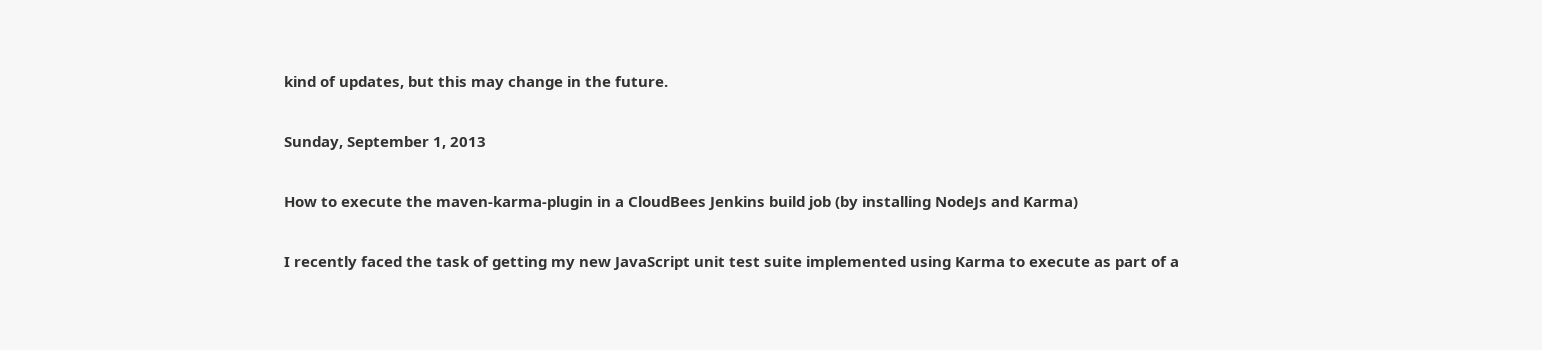kind of updates, but this may change in the future.

Sunday, September 1, 2013

How to execute the maven-karma-plugin in a CloudBees Jenkins build job (by installing NodeJs and Karma)

I recently faced the task of getting my new JavaScript unit test suite implemented using Karma to execute as part of a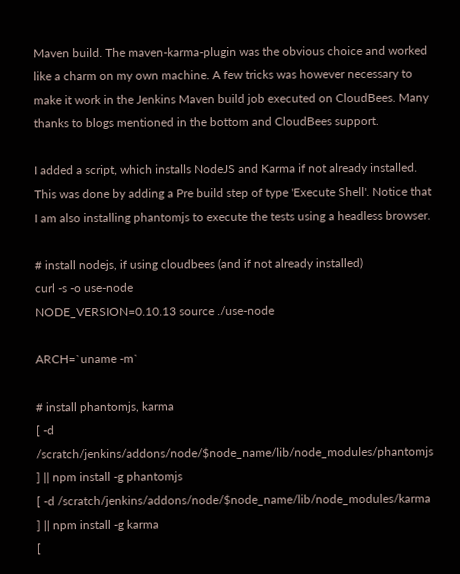Maven build. The maven-karma-plugin was the obvious choice and worked like a charm on my own machine. A few tricks was however necessary to make it work in the Jenkins Maven build job executed on CloudBees. Many thanks to blogs mentioned in the bottom and CloudBees support.

I added a script, which installs NodeJS and Karma if not already installed. This was done by adding a Pre build step of type 'Execute Shell'. Notice that I am also installing phantomjs to execute the tests using a headless browser.

# install nodejs, if using cloudbees (and if not already installed)
curl -s -o use-node
NODE_VERSION=0.10.13 source ./use-node

ARCH=`uname -m`

# install phantomjs, karma
[ -d /scratch/jenkins/addons/node/$node_name/lib/node_modules/phantomjs ] || npm install -g phantomjs
[ -d /scratch/jenkins/addons/node/$node_name/lib/node_modules/karma ] || npm install -g karma
[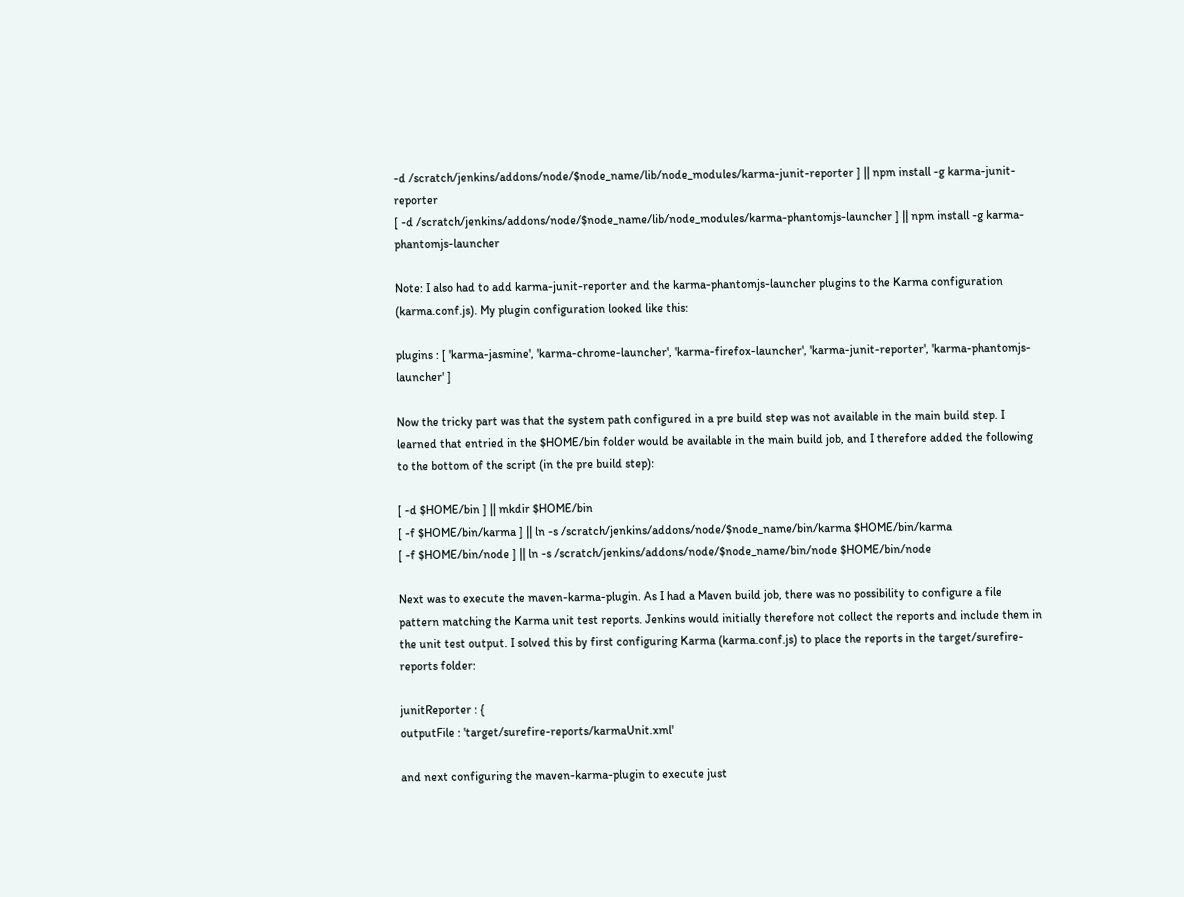-d /scratch/jenkins/addons/node/$node_name/lib/node_modules/karma-junit-reporter ] || npm install -g karma-junit-reporter
[ -d /scratch/jenkins/addons/node/$node_name/lib/node_modules/karma-phantomjs-launcher ] || npm install -g karma-phantomjs-launcher

Note: I also had to add karma-junit-reporter and the karma-phantomjs-launcher plugins to the Karma configuration (karma.conf.js). My plugin configuration looked like this:

plugins : [ 'karma-jasmine', 'karma-chrome-launcher', 'karma-firefox-launcher', 'karma-junit-reporter', 'karma-phantomjs-launcher' ]

Now the tricky part was that the system path configured in a pre build step was not available in the main build step. I learned that entried in the $HOME/bin folder would be available in the main build job, and I therefore added the following to the bottom of the script (in the pre build step):

[ -d $HOME/bin ] || mkdir $HOME/bin
[ -f $HOME/bin/karma ] || ln -s /scratch/jenkins/addons/node/$node_name/bin/karma $HOME/bin/karma
[ -f $HOME/bin/node ] || ln -s /scratch/jenkins/addons/node/$node_name/bin/node $HOME/bin/node

Next was to execute the maven-karma-plugin. As I had a Maven build job, there was no possibility to configure a file pattern matching the Karma unit test reports. Jenkins would initially therefore not collect the reports and include them in the unit test output. I solved this by first configuring Karma (karma.conf.js) to place the reports in the target/surefire-reports folder:

junitReporter : {
outputFile : 'target/surefire-reports/karmaUnit.xml'

and next configuring the maven-karma-plugin to execute just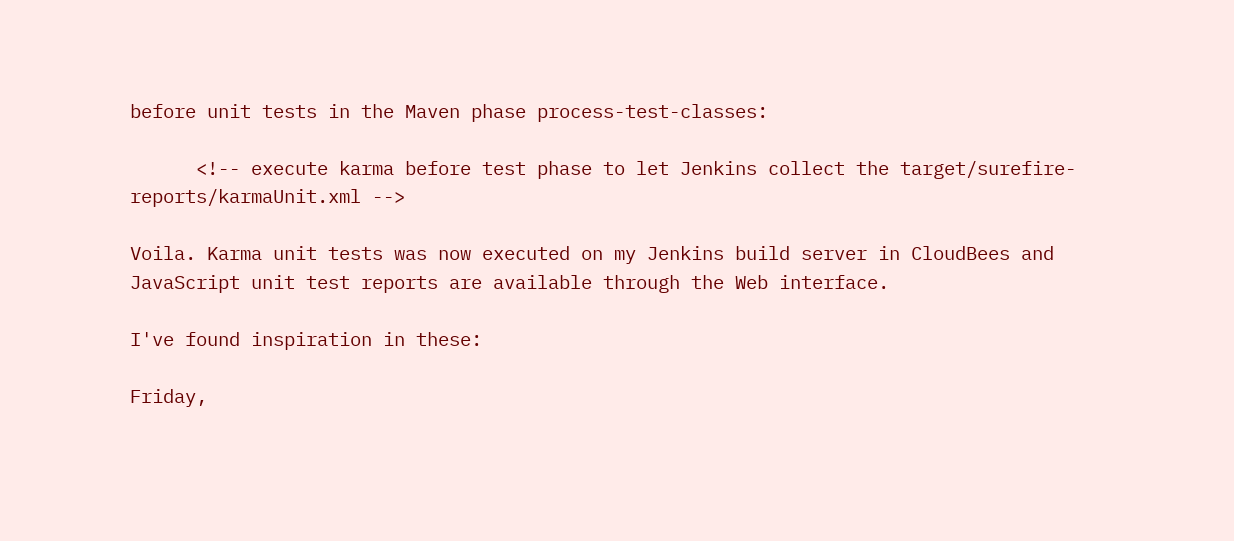before unit tests in the Maven phase process-test-classes:

      <!-- execute karma before test phase to let Jenkins collect the target/surefire-reports/karmaUnit.xml -->

Voila. Karma unit tests was now executed on my Jenkins build server in CloudBees and JavaScript unit test reports are available through the Web interface.

I've found inspiration in these:

Friday,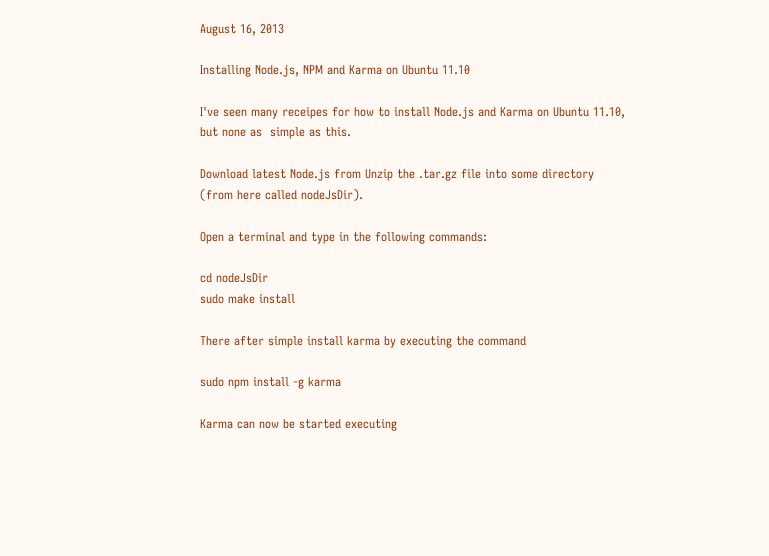August 16, 2013

Installing Node.js, NPM and Karma on Ubuntu 11.10

I've seen many receipes for how to install Node.js and Karma on Ubuntu 11.10, but none as  simple as this.

Download latest Node.js from Unzip the .tar.gz file into some directory (from here called nodeJsDir).

Open a terminal and type in the following commands:

cd nodeJsDir
sudo make install

There after simple install karma by executing the command

sudo npm install -g karma

Karma can now be started executing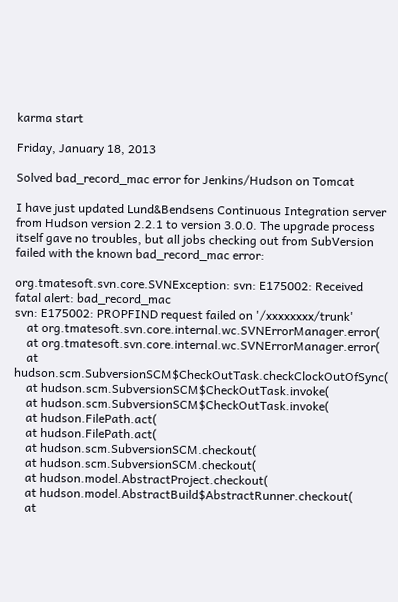karma start

Friday, January 18, 2013

Solved bad_record_mac error for Jenkins/Hudson on Tomcat

I have just updated Lund&Bendsens Continuous Integration server from Hudson version 2.2.1 to version 3.0.0. The upgrade process itself gave no troubles, but all jobs checking out from SubVersion failed with the known bad_record_mac error:

org.tmatesoft.svn.core.SVNException: svn: E175002: Received fatal alert: bad_record_mac
svn: E175002: PROPFIND request failed on '/xxxxxxxx/trunk'
    at org.tmatesoft.svn.core.internal.wc.SVNErrorManager.error(
    at org.tmatesoft.svn.core.internal.wc.SVNErrorManager.error(
    at hudson.scm.SubversionSCM$CheckOutTask.checkClockOutOfSync(
    at hudson.scm.SubversionSCM$CheckOutTask.invoke(
    at hudson.scm.SubversionSCM$CheckOutTask.invoke(
    at hudson.FilePath.act(
    at hudson.FilePath.act(
    at hudson.scm.SubversionSCM.checkout(
    at hudson.scm.SubversionSCM.checkout(
    at hudson.model.AbstractProject.checkout(
    at hudson.model.AbstractBuild$AbstractRunner.checkout(
    at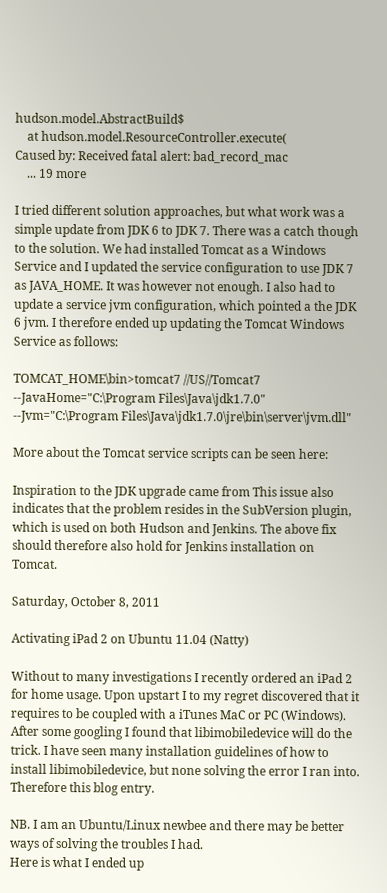hudson.model.AbstractBuild$
    at hudson.model.ResourceController.execute(
Caused by: Received fatal alert: bad_record_mac
    ... 19 more

I tried different solution approaches, but what work was a simple update from JDK 6 to JDK 7. There was a catch though to the solution. We had installed Tomcat as a Windows Service and I updated the service configuration to use JDK 7 as JAVA_HOME. It was however not enough. I also had to update a service jvm configuration, which pointed a the JDK 6 jvm. I therefore ended up updating the Tomcat Windows Service as follows:

TOMCAT_HOME\bin>tomcat7 //US//Tomcat7 --JavaHome="C:\Program Files\Java\jdk1.7.0" --Jvm="C:\Program Files\Java\jdk1.7.0\jre\bin\server\jvm.dll"

More about the Tomcat service scripts can be seen here:

Inspiration to the JDK upgrade came from This issue also indicates that the problem resides in the SubVersion plugin, which is used on both Hudson and Jenkins. The above fix should therefore also hold for Jenkins installation on Tomcat.

Saturday, October 8, 2011

Activating iPad 2 on Ubuntu 11.04 (Natty)

Without to many investigations I recently ordered an iPad 2 for home usage. Upon upstart I to my regret discovered that it requires to be coupled with a iTunes MaC or PC (Windows). After some googling I found that libimobiledevice will do the trick. I have seen many installation guidelines of how to install libimobiledevice, but none solving the error I ran into. Therefore this blog entry.

NB. I am an Ubuntu/Linux newbee and there may be better ways of solving the troubles I had.
Here is what I ended up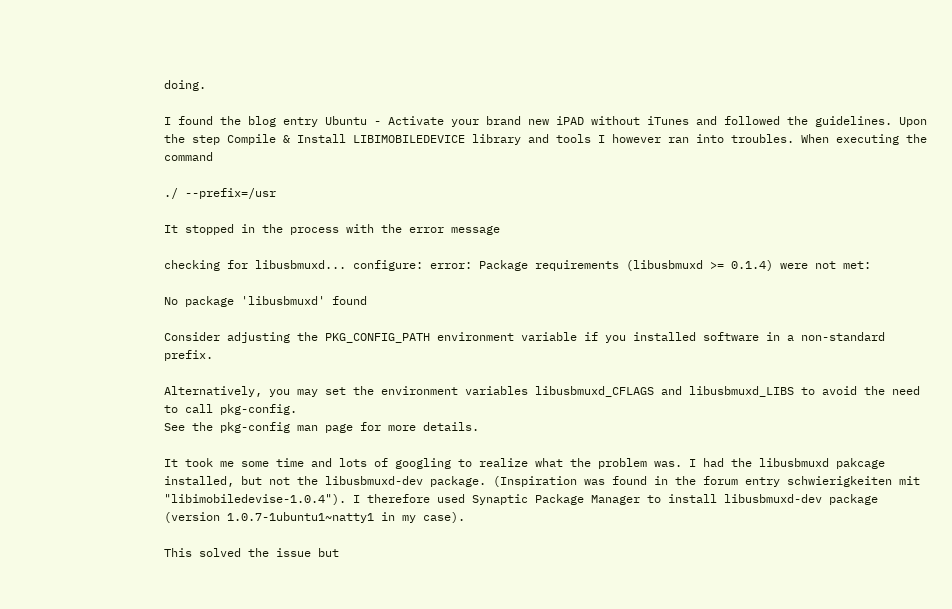doing.

I found the blog entry Ubuntu - Activate your brand new iPAD without iTunes and followed the guidelines. Upon the step Compile & Install LIBIMOBILEDEVICE library and tools I however ran into troubles. When executing the command

./ --prefix=/usr

It stopped in the process with the error message

checking for libusbmuxd... configure: error: Package requirements (libusbmuxd >= 0.1.4) were not met:

No package 'libusbmuxd' found

Consider adjusting the PKG_CONFIG_PATH environment variable if you installed software in a non-standard prefix.

Alternatively, you may set the environment variables libusbmuxd_CFLAGS and libusbmuxd_LIBS to avoid the need to call pkg-config.
See the pkg-config man page for more details.

It took me some time and lots of googling to realize what the problem was. I had the libusbmuxd pakcage installed, but not the libusbmuxd-dev package. (Inspiration was found in the forum entry schwierigkeiten mit "libimobiledevise-1.0.4"). I therefore used Synaptic Package Manager to install libusbmuxd-dev package (version 1.0.7-1ubuntu1~natty1 in my case).

This solved the issue but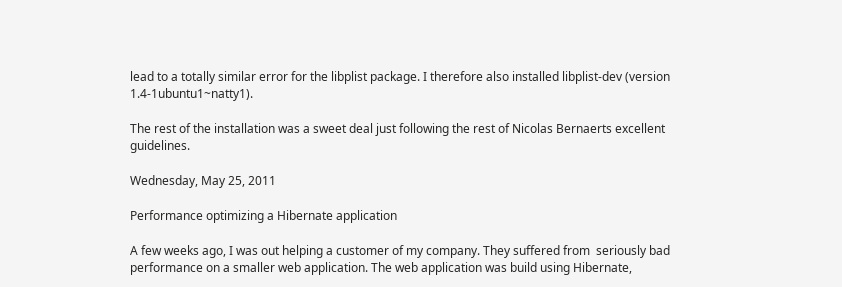lead to a totally similar error for the libplist package. I therefore also installed libplist-dev (version 1.4-1ubuntu1~natty1).

The rest of the installation was a sweet deal just following the rest of Nicolas Bernaerts excellent guidelines.

Wednesday, May 25, 2011

Performance optimizing a Hibernate application

A few weeks ago, I was out helping a customer of my company. They suffered from  seriously bad performance on a smaller web application. The web application was build using Hibernate,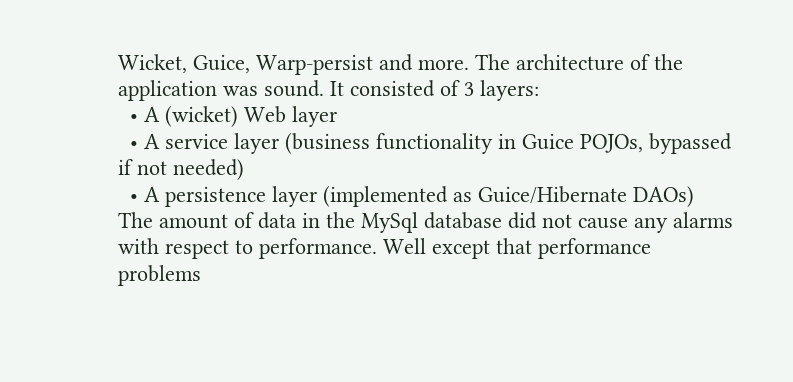Wicket, Guice, Warp-persist and more. The architecture of the application was sound. It consisted of 3 layers:
  • A (wicket) Web layer
  • A service layer (business functionality in Guice POJOs, bypassed if not needed)
  • A persistence layer (implemented as Guice/Hibernate DAOs)
The amount of data in the MySql database did not cause any alarms with respect to performance. Well except that performance problems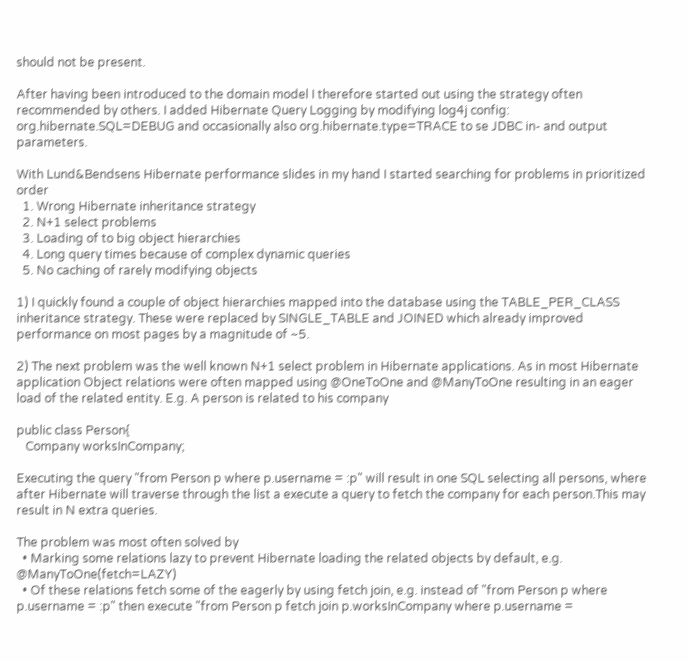should not be present.

After having been introduced to the domain model I therefore started out using the strategy often recommended by others. I added Hibernate Query Logging by modifying log4j config: org.hibernate.SQL=DEBUG and occasionally also org.hibernate.type=TRACE to se JDBC in- and output parameters.

With Lund&Bendsens Hibernate performance slides in my hand I started searching for problems in prioritized order
  1. Wrong Hibernate inheritance strategy
  2. N+1 select problems
  3. Loading of to big object hierarchies
  4. Long query times because of complex dynamic queries
  5. No caching of rarely modifying objects

1) I quickly found a couple of object hierarchies mapped into the database using the TABLE_PER_CLASS inheritance strategy. These were replaced by SINGLE_TABLE and JOINED which already improved performance on most pages by a magnitude of ~5.

2) The next problem was the well known N+1 select problem in Hibernate applications. As in most Hibernate application Object relations were often mapped using @OneToOne and @ManyToOne resulting in an eager load of the related entity. E.g. A person is related to his company

public class Person{
   Company worksInCompany;

Executing the query "from Person p where p.username = :p" will result in one SQL selecting all persons, where after Hibernate will traverse through the list a execute a query to fetch the company for each person.This may result in N extra queries.

The problem was most often solved by
  • Marking some relations lazy to prevent Hibernate loading the related objects by default, e.g. @ManyToOne(fetch=LAZY)
  • Of these relations fetch some of the eagerly by using fetch join, e.g. instead of "from Person p where p.username = :p" then execute "from Person p fetch join p.worksInCompany where p.username =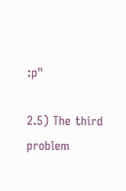:p"

2.5) The third problem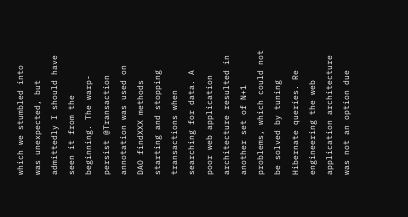which we stumbled into was unexpected, but admittedly I should have seen it from the beginning. The warp-persist @Transaction annotation was used on DAO findXXX methods starting and stopping transactions when searching for data. A poor web application architecture resulted in another set of N+1 problems, which could not be solved by tuning Hibernate queries. Re engineering the web application architecture was not an option due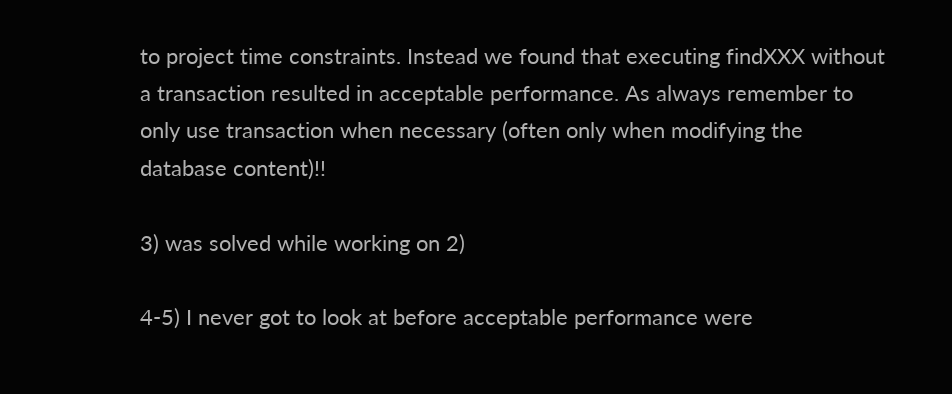to project time constraints. Instead we found that executing findXXX without a transaction resulted in acceptable performance. As always remember to only use transaction when necessary (often only when modifying the database content)!!

3) was solved while working on 2)

4-5) I never got to look at before acceptable performance were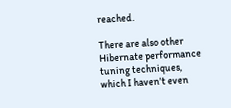reached.

There are also other Hibernate performance tuning techniques, which I haven't even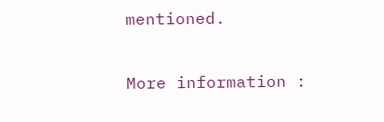mentioned.

More information :